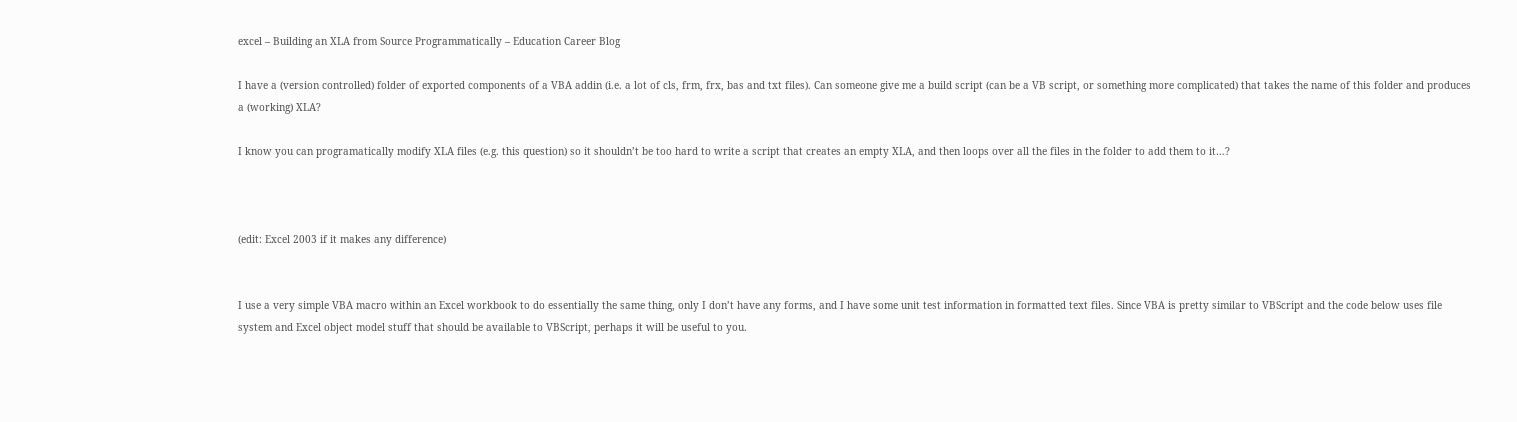excel – Building an XLA from Source Programmatically – Education Career Blog

I have a (version controlled) folder of exported components of a VBA addin (i.e. a lot of cls, frm, frx, bas and txt files). Can someone give me a build script (can be a VB script, or something more complicated) that takes the name of this folder and produces a (working) XLA?

I know you can programatically modify XLA files (e.g. this question) so it shouldn’t be too hard to write a script that creates an empty XLA, and then loops over all the files in the folder to add them to it…?



(edit: Excel 2003 if it makes any difference)


I use a very simple VBA macro within an Excel workbook to do essentially the same thing, only I don’t have any forms, and I have some unit test information in formatted text files. Since VBA is pretty similar to VBScript and the code below uses file system and Excel object model stuff that should be available to VBScript, perhaps it will be useful to you.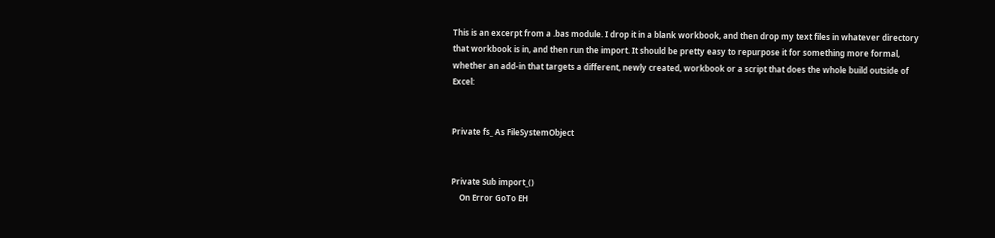This is an excerpt from a .bas module. I drop it in a blank workbook, and then drop my text files in whatever directory that workbook is in, and then run the import. It should be pretty easy to repurpose it for something more formal, whether an add-in that targets a different, newly created, workbook or a script that does the whole build outside of Excel:


Private fs_ As FileSystemObject


Private Sub import_()
    On Error GoTo EH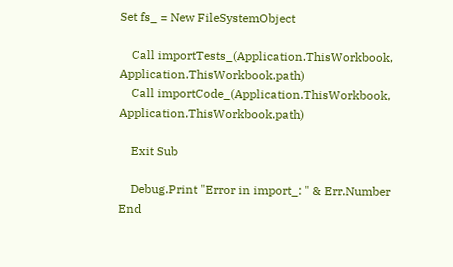Set fs_ = New FileSystemObject

    Call importTests_(Application.ThisWorkbook, Application.ThisWorkbook.path)
    Call importCode_(Application.ThisWorkbook, Application.ThisWorkbook.path)

    Exit Sub

    Debug.Print "Error in import_: " & Err.Number
End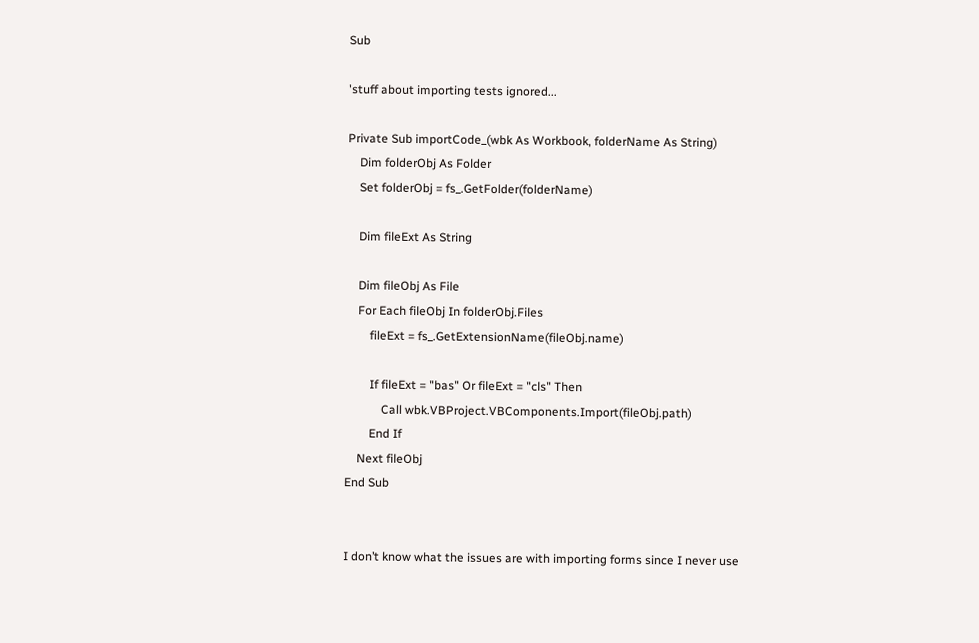Sub

'stuff about importing tests ignored...

Private Sub importCode_(wbk As Workbook, folderName As String)
    Dim folderObj As Folder
    Set folderObj = fs_.GetFolder(folderName)

    Dim fileExt As String

    Dim fileObj As File
    For Each fileObj In folderObj.Files
        fileExt = fs_.GetExtensionName(fileObj.name)

        If fileExt = "bas" Or fileExt = "cls" Then
            Call wbk.VBProject.VBComponents.Import(fileObj.path)
        End If
    Next fileObj
End Sub


I don’t know what the issues are with importing forms since I never use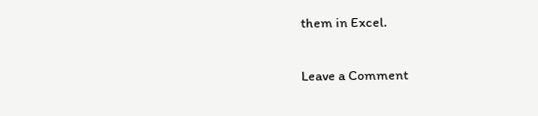them in Excel.

Leave a Comment